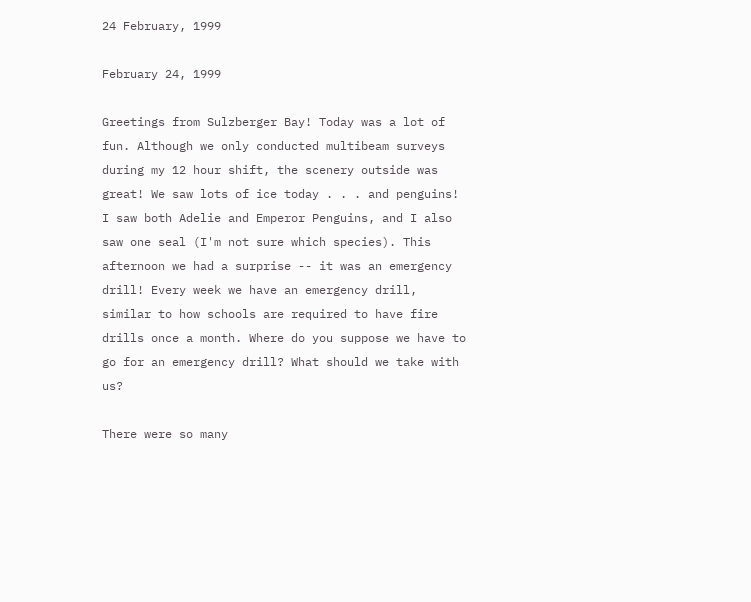24 February, 1999

February 24, 1999

Greetings from Sulzberger Bay! Today was a lot of fun. Although we only conducted multibeam surveys during my 12 hour shift, the scenery outside was great! We saw lots of ice today . . . and penguins! I saw both Adelie and Emperor Penguins, and I also saw one seal (I'm not sure which species). This afternoon we had a surprise -- it was an emergency drill! Every week we have an emergency drill, similar to how schools are required to have fire drills once a month. Where do you suppose we have to go for an emergency drill? What should we take with us?

There were so many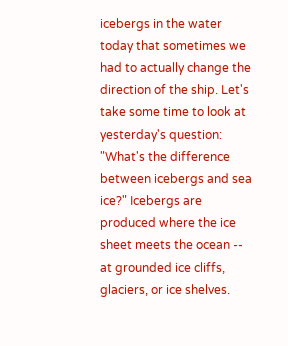icebergs in the water today that sometimes we had to actually change the direction of the ship. Let's take some time to look at yesterday's question: "What's the difference between icebergs and sea ice?" Icebergs are produced where the ice sheet meets the ocean -- at grounded ice cliffs, glaciers, or ice shelves.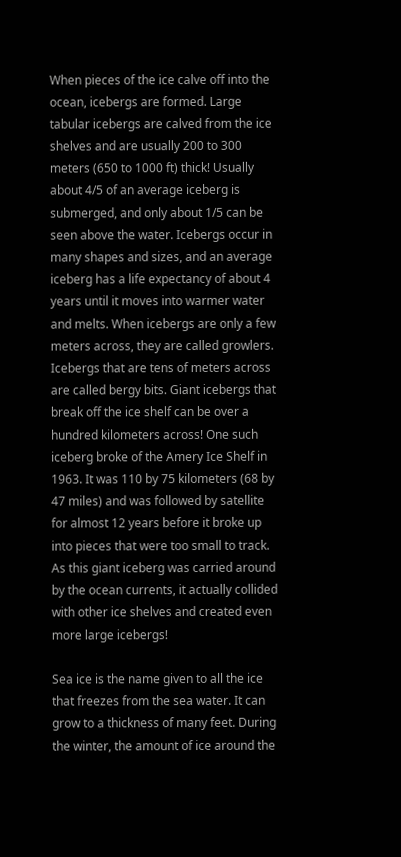When pieces of the ice calve off into the ocean, icebergs are formed. Large tabular icebergs are calved from the ice shelves and are usually 200 to 300 meters (650 to 1000 ft) thick! Usually about 4/5 of an average iceberg is submerged, and only about 1/5 can be seen above the water. Icebergs occur in many shapes and sizes, and an average iceberg has a life expectancy of about 4 years until it moves into warmer water and melts. When icebergs are only a few meters across, they are called growlers. Icebergs that are tens of meters across are called bergy bits. Giant icebergs that break off the ice shelf can be over a hundred kilometers across! One such iceberg broke of the Amery Ice Shelf in 1963. It was 110 by 75 kilometers (68 by 47 miles) and was followed by satellite for almost 12 years before it broke up into pieces that were too small to track. As this giant iceberg was carried around by the ocean currents, it actually collided with other ice shelves and created even more large icebergs!

Sea ice is the name given to all the ice that freezes from the sea water. It can grow to a thickness of many feet. During the winter, the amount of ice around the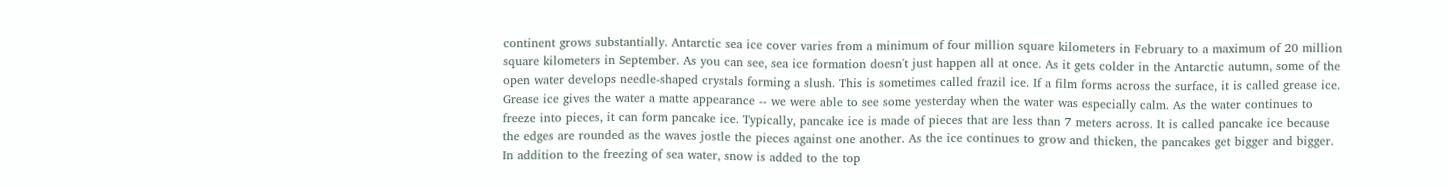continent grows substantially. Antarctic sea ice cover varies from a minimum of four million square kilometers in February to a maximum of 20 million square kilometers in September. As you can see, sea ice formation doesn't just happen all at once. As it gets colder in the Antarctic autumn, some of the open water develops needle-shaped crystals forming a slush. This is sometimes called frazil ice. If a film forms across the surface, it is called grease ice. Grease ice gives the water a matte appearance -- we were able to see some yesterday when the water was especially calm. As the water continues to freeze into pieces, it can form pancake ice. Typically, pancake ice is made of pieces that are less than 7 meters across. It is called pancake ice because the edges are rounded as the waves jostle the pieces against one another. As the ice continues to grow and thicken, the pancakes get bigger and bigger. In addition to the freezing of sea water, snow is added to the top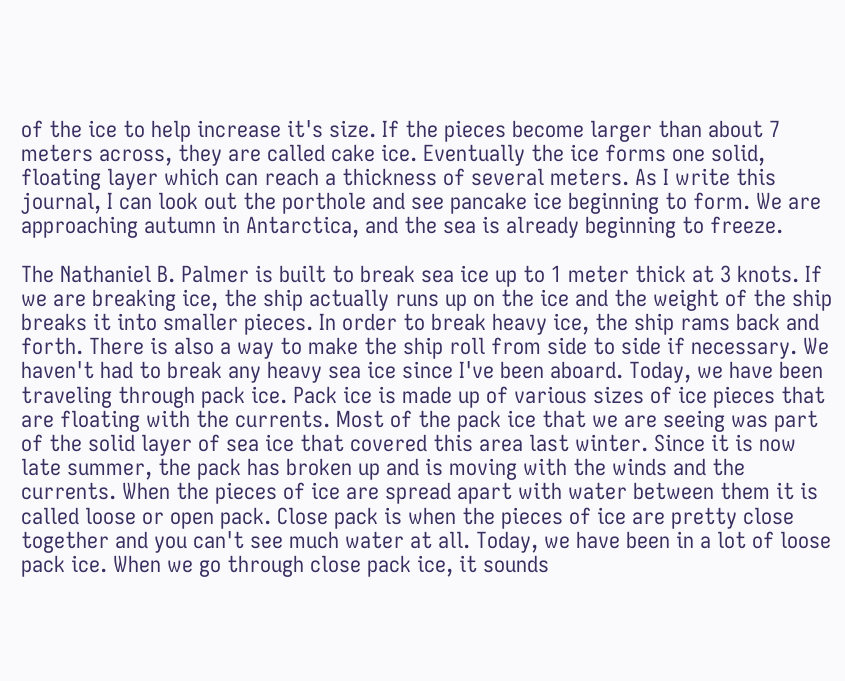of the ice to help increase it's size. If the pieces become larger than about 7 meters across, they are called cake ice. Eventually the ice forms one solid, floating layer which can reach a thickness of several meters. As I write this journal, I can look out the porthole and see pancake ice beginning to form. We are approaching autumn in Antarctica, and the sea is already beginning to freeze.

The Nathaniel B. Palmer is built to break sea ice up to 1 meter thick at 3 knots. If we are breaking ice, the ship actually runs up on the ice and the weight of the ship breaks it into smaller pieces. In order to break heavy ice, the ship rams back and forth. There is also a way to make the ship roll from side to side if necessary. We haven't had to break any heavy sea ice since I've been aboard. Today, we have been traveling through pack ice. Pack ice is made up of various sizes of ice pieces that are floating with the currents. Most of the pack ice that we are seeing was part of the solid layer of sea ice that covered this area last winter. Since it is now late summer, the pack has broken up and is moving with the winds and the currents. When the pieces of ice are spread apart with water between them it is called loose or open pack. Close pack is when the pieces of ice are pretty close together and you can't see much water at all. Today, we have been in a lot of loose pack ice. When we go through close pack ice, it sounds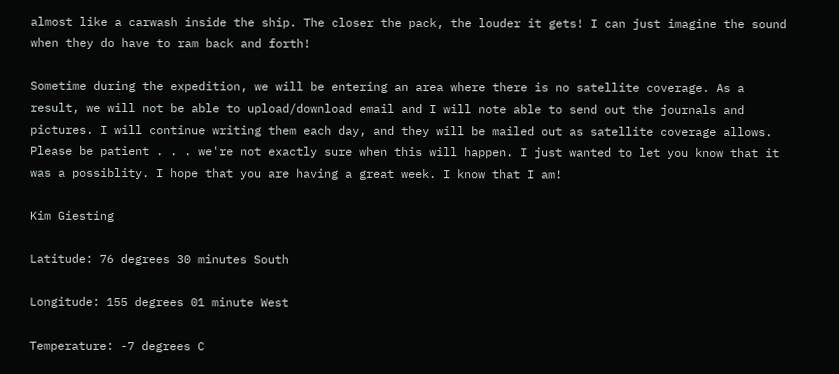almost like a carwash inside the ship. The closer the pack, the louder it gets! I can just imagine the sound when they do have to ram back and forth!

Sometime during the expedition, we will be entering an area where there is no satellite coverage. As a result, we will not be able to upload/download email and I will note able to send out the journals and pictures. I will continue writing them each day, and they will be mailed out as satellite coverage allows. Please be patient . . . we're not exactly sure when this will happen. I just wanted to let you know that it was a possiblity. I hope that you are having a great week. I know that I am!

Kim Giesting

Latitude: 76 degrees 30 minutes South

Longitude: 155 degrees 01 minute West

Temperature: -7 degrees C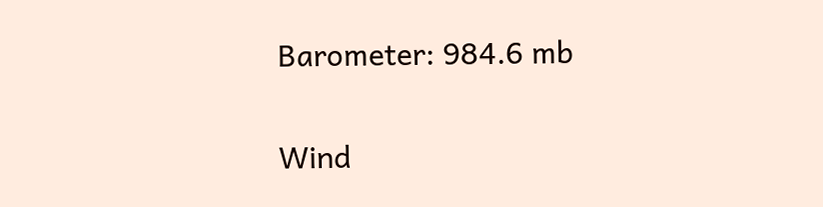Barometer: 984.6 mb

Wind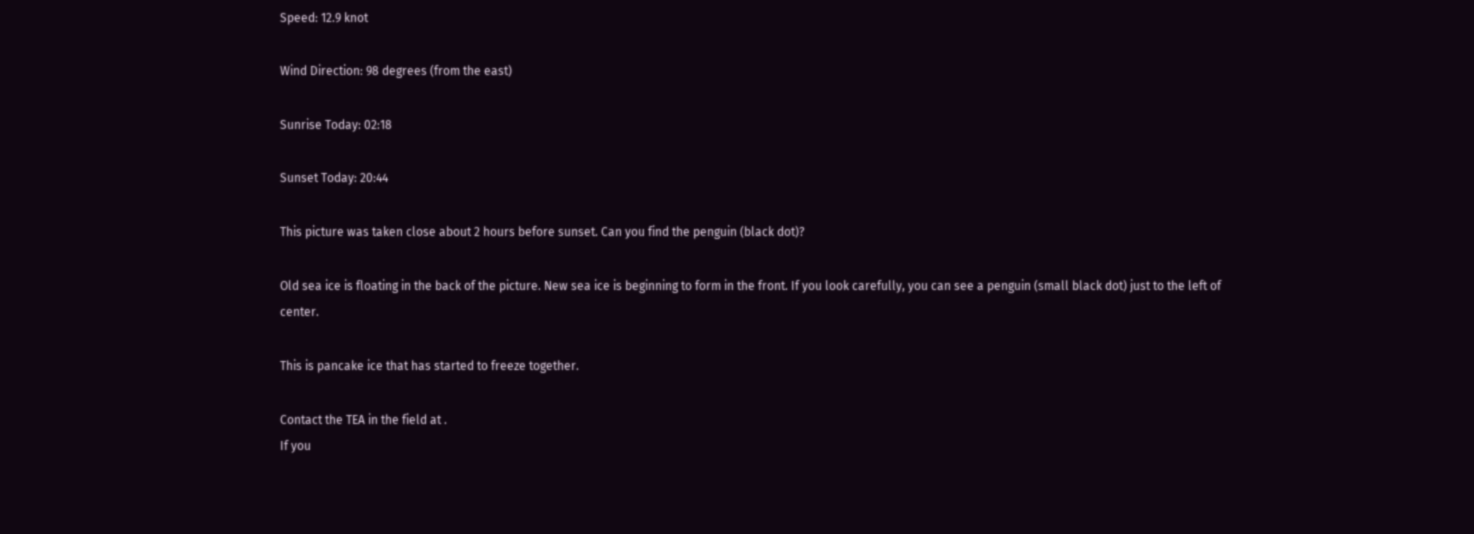Speed: 12.9 knot

Wind Direction: 98 degrees (from the east)

Sunrise Today: 02:18

Sunset Today: 20:44

This picture was taken close about 2 hours before sunset. Can you find the penguin (black dot)?

Old sea ice is floating in the back of the picture. New sea ice is beginning to form in the front. If you look carefully, you can see a penguin (small black dot) just to the left of center.

This is pancake ice that has started to freeze together.

Contact the TEA in the field at .
If you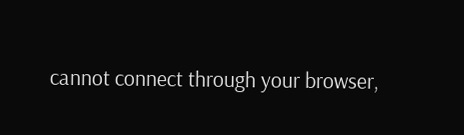cannot connect through your browser,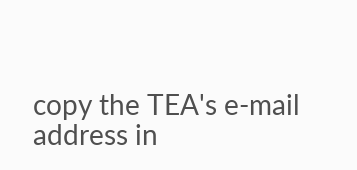copy the TEA's e-mail address in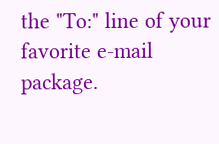the "To:" line of your favorite e-mail package.